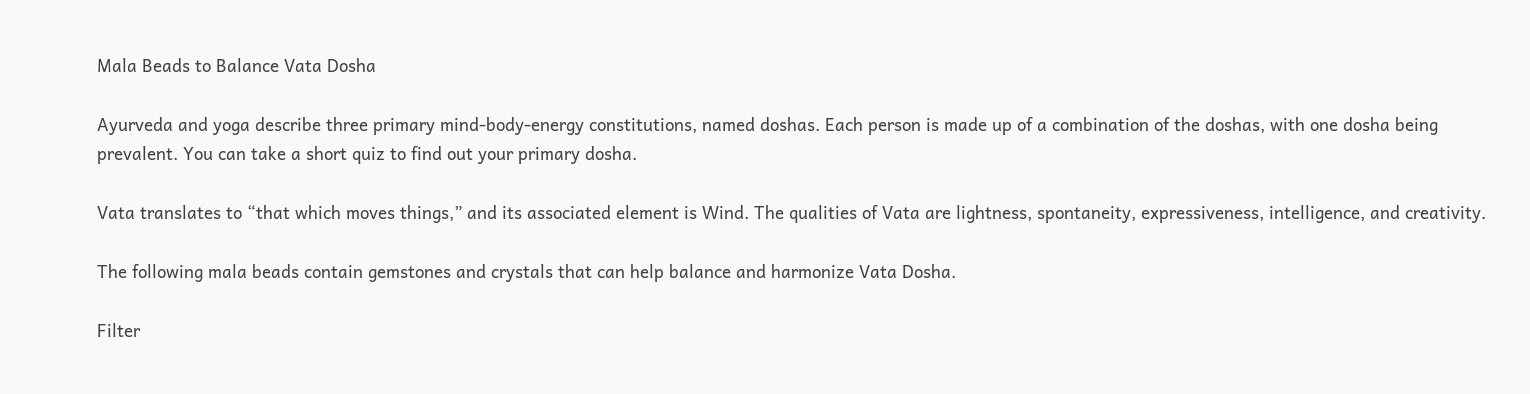Mala Beads to Balance Vata Dosha

Ayurveda and yoga describe three primary mind-body-energy constitutions, named doshas. Each person is made up of a combination of the doshas, with one dosha being prevalent. You can take a short quiz to find out your primary dosha.

Vata translates to “that which moves things,” and its associated element is Wind. The qualities of Vata are lightness, spontaneity, expressiveness, intelligence, and creativity.

The following mala beads contain gemstones and crystals that can help balance and harmonize Vata Dosha.

Filter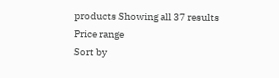products Showing all 37 results
Price range
Sort by